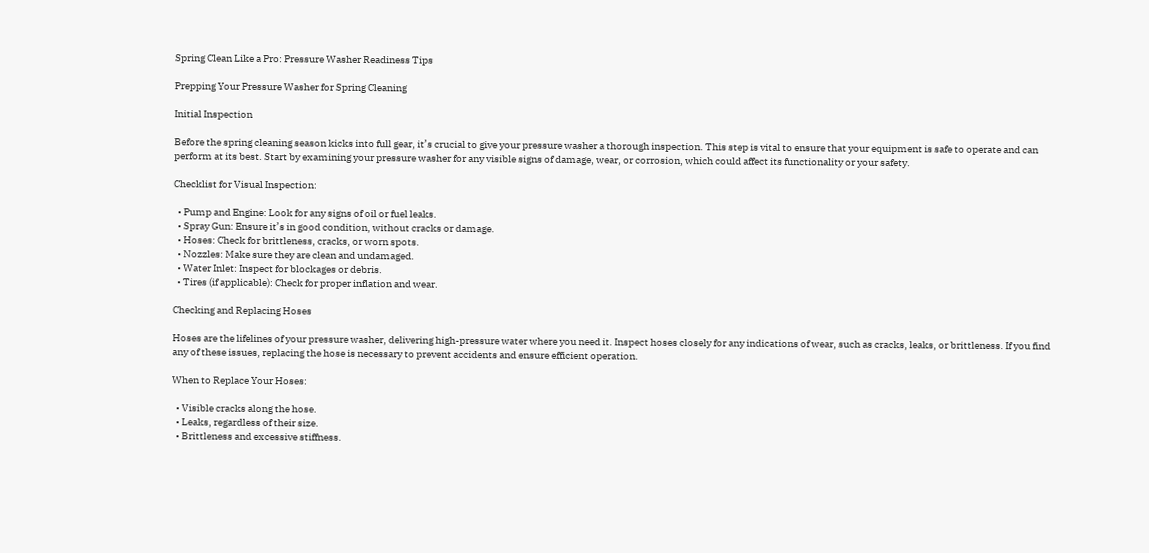Spring Clean Like a Pro: Pressure Washer Readiness Tips

Prepping Your Pressure Washer for Spring Cleaning

Initial Inspection

Before the spring cleaning season kicks into full gear, it’s crucial to give your pressure washer a thorough inspection. This step is vital to ensure that your equipment is safe to operate and can perform at its best. Start by examining your pressure washer for any visible signs of damage, wear, or corrosion, which could affect its functionality or your safety.

Checklist for Visual Inspection:

  • Pump and Engine: Look for any signs of oil or fuel leaks.
  • Spray Gun: Ensure it’s in good condition, without cracks or damage.
  • Hoses: Check for brittleness, cracks, or worn spots.
  • Nozzles: Make sure they are clean and undamaged.
  • Water Inlet: Inspect for blockages or debris.
  • Tires (if applicable): Check for proper inflation and wear.

Checking and Replacing Hoses

Hoses are the lifelines of your pressure washer, delivering high-pressure water where you need it. Inspect hoses closely for any indications of wear, such as cracks, leaks, or brittleness. If you find any of these issues, replacing the hose is necessary to prevent accidents and ensure efficient operation.

When to Replace Your Hoses:

  • Visible cracks along the hose.
  • Leaks, regardless of their size.
  • Brittleness and excessive stiffness.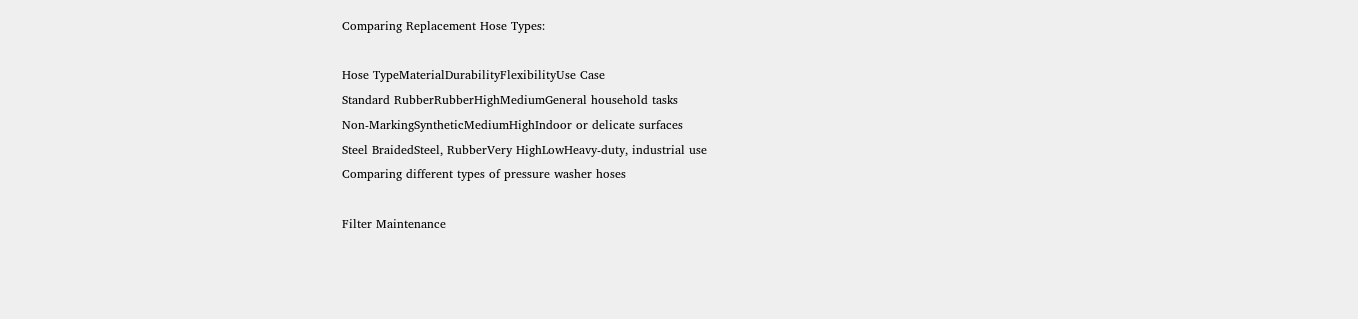Comparing Replacement Hose Types:

Hose TypeMaterialDurabilityFlexibilityUse Case
Standard RubberRubberHighMediumGeneral household tasks
Non-MarkingSyntheticMediumHighIndoor or delicate surfaces
Steel BraidedSteel, RubberVery HighLowHeavy-duty, industrial use
Comparing different types of pressure washer hoses

Filter Maintenance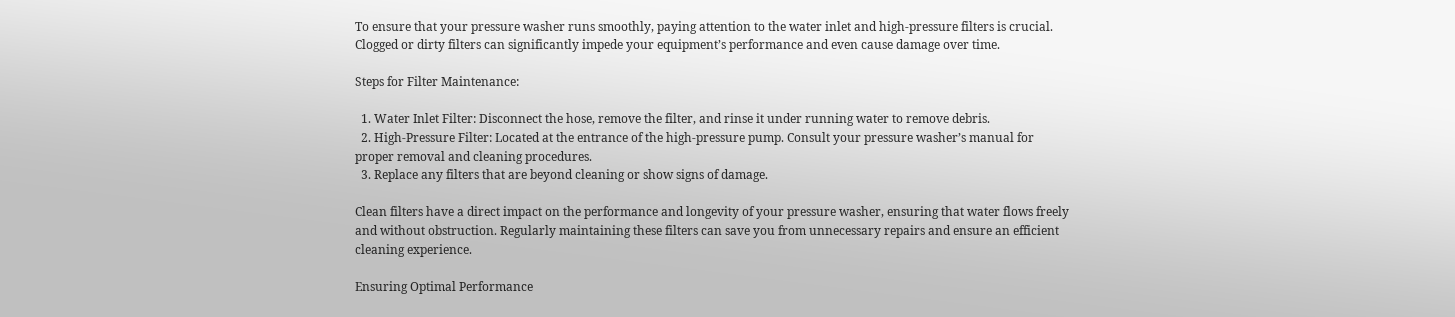To ensure that your pressure washer runs smoothly, paying attention to the water inlet and high-pressure filters is crucial. Clogged or dirty filters can significantly impede your equipment’s performance and even cause damage over time.

Steps for Filter Maintenance:

  1. Water Inlet Filter: Disconnect the hose, remove the filter, and rinse it under running water to remove debris.
  2. High-Pressure Filter: Located at the entrance of the high-pressure pump. Consult your pressure washer’s manual for proper removal and cleaning procedures.
  3. Replace any filters that are beyond cleaning or show signs of damage.

Clean filters have a direct impact on the performance and longevity of your pressure washer, ensuring that water flows freely and without obstruction. Regularly maintaining these filters can save you from unnecessary repairs and ensure an efficient cleaning experience.

Ensuring Optimal Performance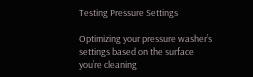Testing Pressure Settings

Optimizing your pressure washer’s settings based on the surface you’re cleaning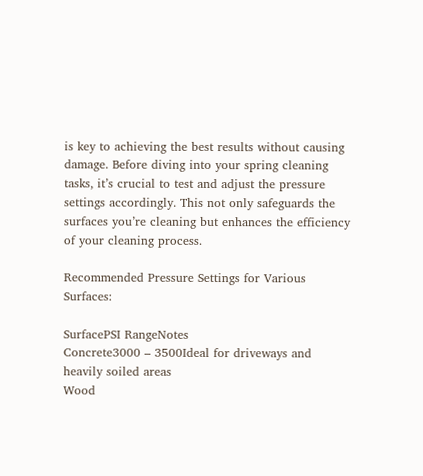is key to achieving the best results without causing damage. Before diving into your spring cleaning tasks, it’s crucial to test and adjust the pressure settings accordingly. This not only safeguards the surfaces you’re cleaning but enhances the efficiency of your cleaning process.

Recommended Pressure Settings for Various Surfaces:

SurfacePSI RangeNotes
Concrete3000 – 3500Ideal for driveways and heavily soiled areas
Wood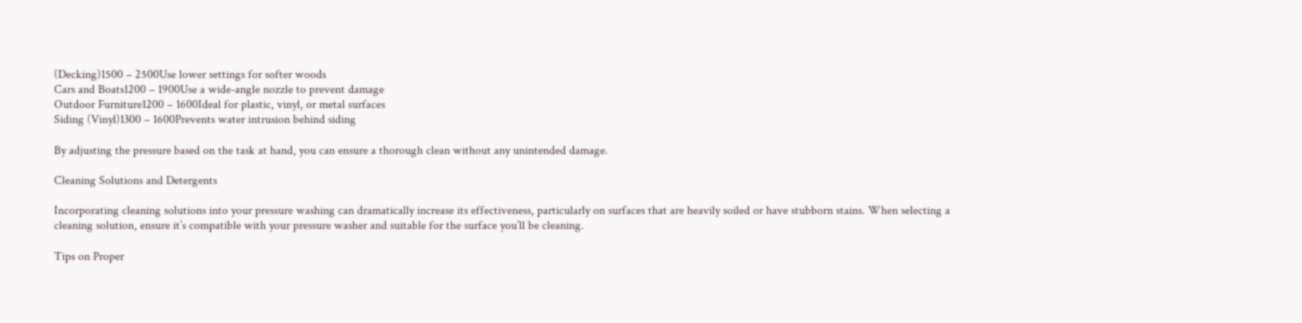(Decking)1500 – 2500Use lower settings for softer woods
Cars and Boats1200 – 1900Use a wide-angle nozzle to prevent damage
Outdoor Furniture1200 – 1600Ideal for plastic, vinyl, or metal surfaces
Siding (Vinyl)1300 – 1600Prevents water intrusion behind siding

By adjusting the pressure based on the task at hand, you can ensure a thorough clean without any unintended damage.

Cleaning Solutions and Detergents

Incorporating cleaning solutions into your pressure washing can dramatically increase its effectiveness, particularly on surfaces that are heavily soiled or have stubborn stains. When selecting a cleaning solution, ensure it’s compatible with your pressure washer and suitable for the surface you’ll be cleaning.

Tips on Proper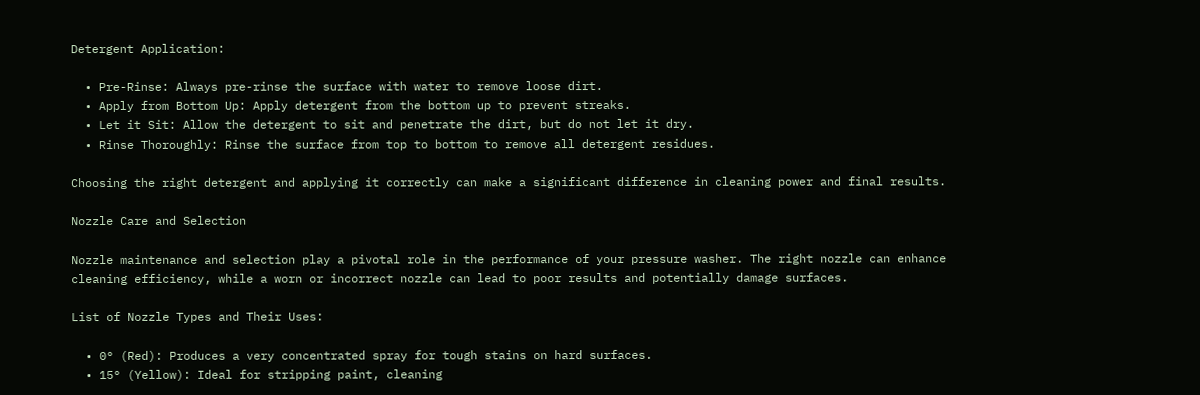Detergent Application:

  • Pre-Rinse: Always pre-rinse the surface with water to remove loose dirt.
  • Apply from Bottom Up: Apply detergent from the bottom up to prevent streaks.
  • Let it Sit: Allow the detergent to sit and penetrate the dirt, but do not let it dry.
  • Rinse Thoroughly: Rinse the surface from top to bottom to remove all detergent residues.

Choosing the right detergent and applying it correctly can make a significant difference in cleaning power and final results.

Nozzle Care and Selection

Nozzle maintenance and selection play a pivotal role in the performance of your pressure washer. The right nozzle can enhance cleaning efficiency, while a worn or incorrect nozzle can lead to poor results and potentially damage surfaces.

List of Nozzle Types and Their Uses:

  • 0° (Red): Produces a very concentrated spray for tough stains on hard surfaces.
  • 15° (Yellow): Ideal for stripping paint, cleaning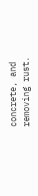concrete, and removing rust.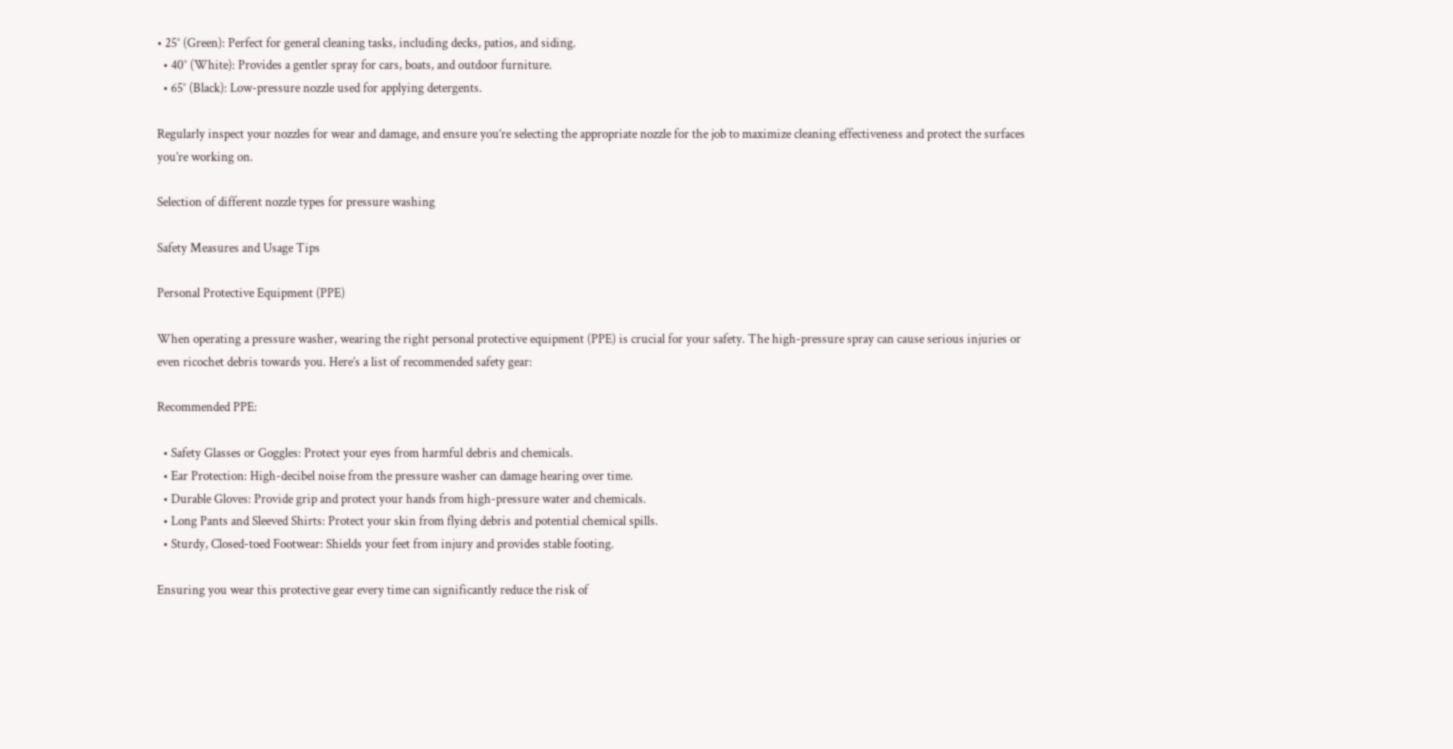• 25° (Green): Perfect for general cleaning tasks, including decks, patios, and siding.
  • 40° (White): Provides a gentler spray for cars, boats, and outdoor furniture.
  • 65° (Black): Low-pressure nozzle used for applying detergents.

Regularly inspect your nozzles for wear and damage, and ensure you’re selecting the appropriate nozzle for the job to maximize cleaning effectiveness and protect the surfaces you’re working on.

Selection of different nozzle types for pressure washing

Safety Measures and Usage Tips

Personal Protective Equipment (PPE)

When operating a pressure washer, wearing the right personal protective equipment (PPE) is crucial for your safety. The high-pressure spray can cause serious injuries or even ricochet debris towards you. Here’s a list of recommended safety gear:

Recommended PPE:

  • Safety Glasses or Goggles: Protect your eyes from harmful debris and chemicals.
  • Ear Protection: High-decibel noise from the pressure washer can damage hearing over time.
  • Durable Gloves: Provide grip and protect your hands from high-pressure water and chemicals.
  • Long Pants and Sleeved Shirts: Protect your skin from flying debris and potential chemical spills.
  • Sturdy, Closed-toed Footwear: Shields your feet from injury and provides stable footing.

Ensuring you wear this protective gear every time can significantly reduce the risk of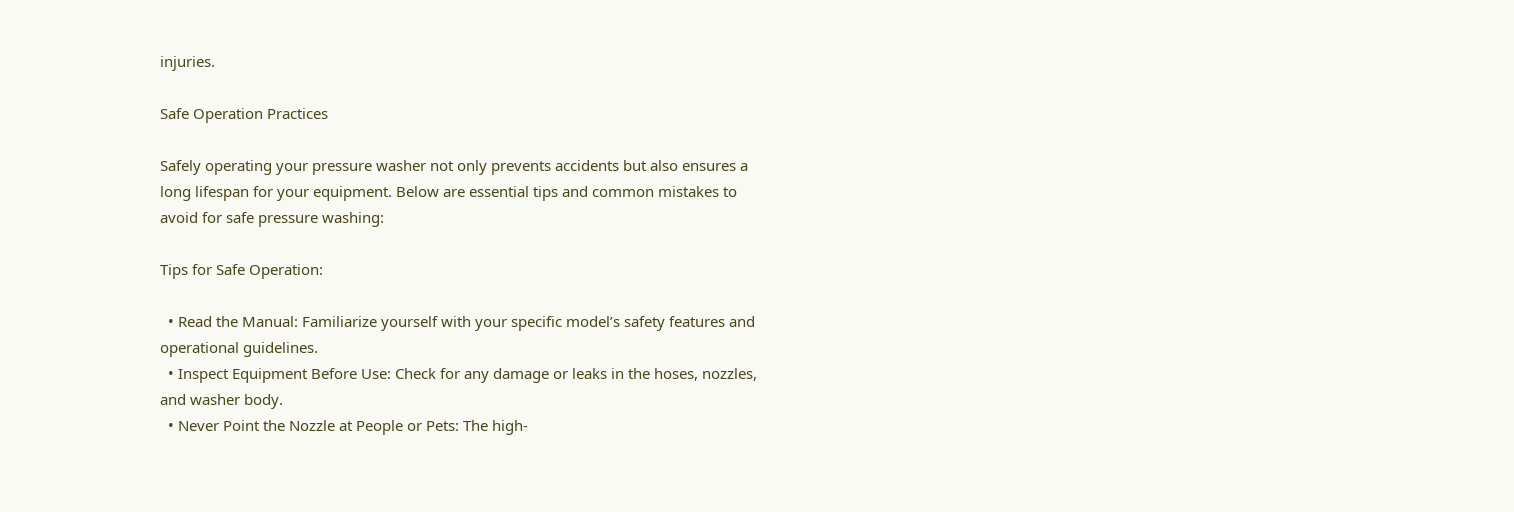injuries.

Safe Operation Practices

Safely operating your pressure washer not only prevents accidents but also ensures a long lifespan for your equipment. Below are essential tips and common mistakes to avoid for safe pressure washing:

Tips for Safe Operation:

  • Read the Manual: Familiarize yourself with your specific model’s safety features and operational guidelines.
  • Inspect Equipment Before Use: Check for any damage or leaks in the hoses, nozzles, and washer body.
  • Never Point the Nozzle at People or Pets: The high-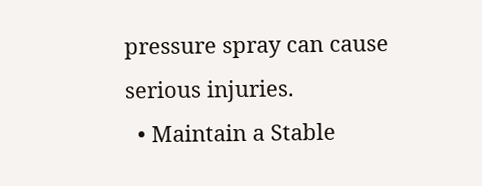pressure spray can cause serious injuries.
  • Maintain a Stable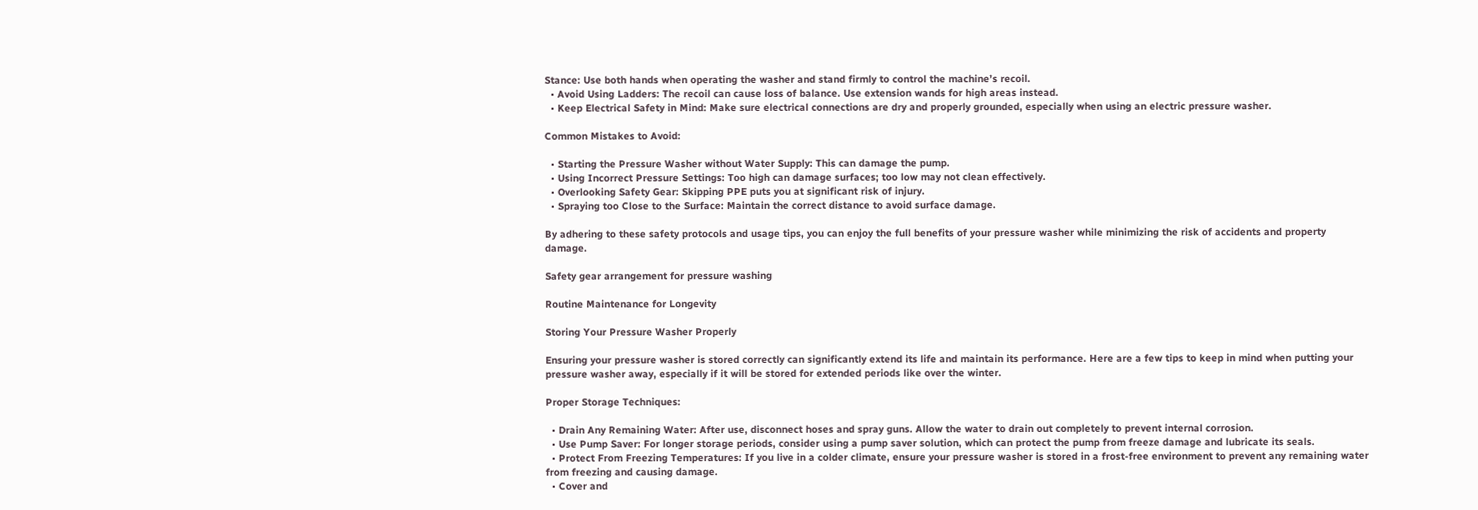Stance: Use both hands when operating the washer and stand firmly to control the machine’s recoil.
  • Avoid Using Ladders: The recoil can cause loss of balance. Use extension wands for high areas instead.
  • Keep Electrical Safety in Mind: Make sure electrical connections are dry and properly grounded, especially when using an electric pressure washer.

Common Mistakes to Avoid:

  • Starting the Pressure Washer without Water Supply: This can damage the pump.
  • Using Incorrect Pressure Settings: Too high can damage surfaces; too low may not clean effectively.
  • Overlooking Safety Gear: Skipping PPE puts you at significant risk of injury.
  • Spraying too Close to the Surface: Maintain the correct distance to avoid surface damage.

By adhering to these safety protocols and usage tips, you can enjoy the full benefits of your pressure washer while minimizing the risk of accidents and property damage.

Safety gear arrangement for pressure washing

Routine Maintenance for Longevity

Storing Your Pressure Washer Properly

Ensuring your pressure washer is stored correctly can significantly extend its life and maintain its performance. Here are a few tips to keep in mind when putting your pressure washer away, especially if it will be stored for extended periods like over the winter.

Proper Storage Techniques:

  • Drain Any Remaining Water: After use, disconnect hoses and spray guns. Allow the water to drain out completely to prevent internal corrosion.
  • Use Pump Saver: For longer storage periods, consider using a pump saver solution, which can protect the pump from freeze damage and lubricate its seals.
  • Protect From Freezing Temperatures: If you live in a colder climate, ensure your pressure washer is stored in a frost-free environment to prevent any remaining water from freezing and causing damage.
  • Cover and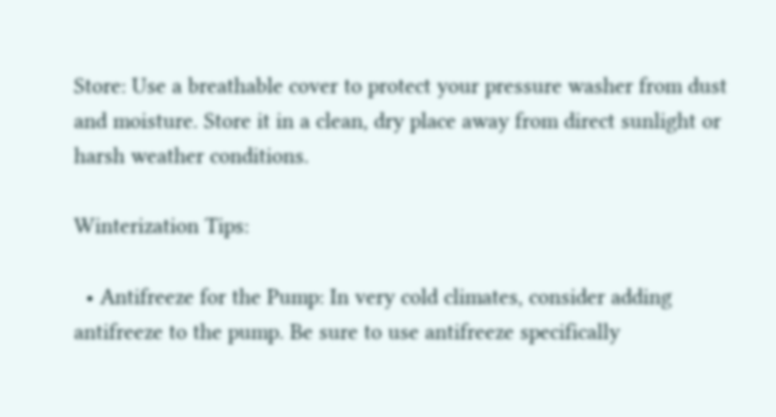Store: Use a breathable cover to protect your pressure washer from dust and moisture. Store it in a clean, dry place away from direct sunlight or harsh weather conditions.

Winterization Tips:

  • Antifreeze for the Pump: In very cold climates, consider adding antifreeze to the pump. Be sure to use antifreeze specifically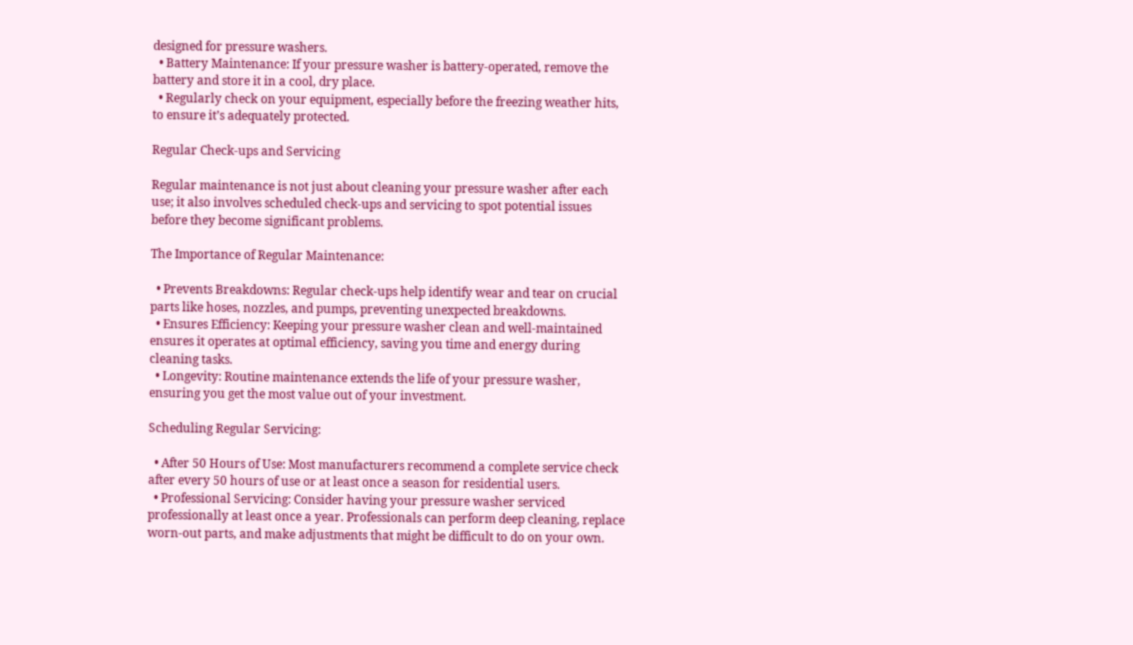designed for pressure washers.
  • Battery Maintenance: If your pressure washer is battery-operated, remove the battery and store it in a cool, dry place.
  • Regularly check on your equipment, especially before the freezing weather hits, to ensure it’s adequately protected.

Regular Check-ups and Servicing

Regular maintenance is not just about cleaning your pressure washer after each use; it also involves scheduled check-ups and servicing to spot potential issues before they become significant problems.

The Importance of Regular Maintenance:

  • Prevents Breakdowns: Regular check-ups help identify wear and tear on crucial parts like hoses, nozzles, and pumps, preventing unexpected breakdowns.
  • Ensures Efficiency: Keeping your pressure washer clean and well-maintained ensures it operates at optimal efficiency, saving you time and energy during cleaning tasks.
  • Longevity: Routine maintenance extends the life of your pressure washer, ensuring you get the most value out of your investment.

Scheduling Regular Servicing:

  • After 50 Hours of Use: Most manufacturers recommend a complete service check after every 50 hours of use or at least once a season for residential users.
  • Professional Servicing: Consider having your pressure washer serviced professionally at least once a year. Professionals can perform deep cleaning, replace worn-out parts, and make adjustments that might be difficult to do on your own.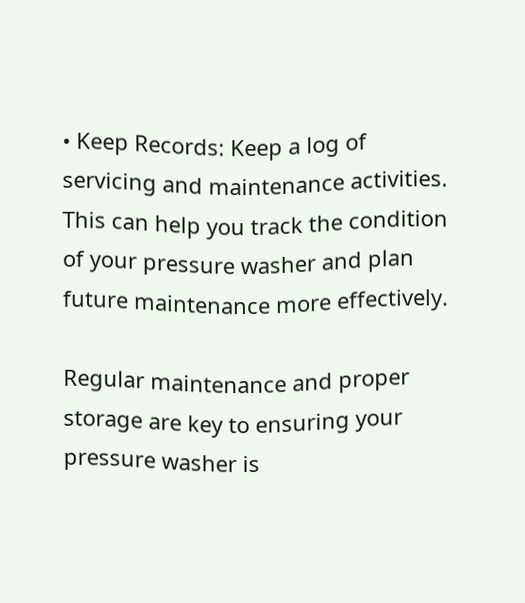• Keep Records: Keep a log of servicing and maintenance activities. This can help you track the condition of your pressure washer and plan future maintenance more effectively.

Regular maintenance and proper storage are key to ensuring your pressure washer is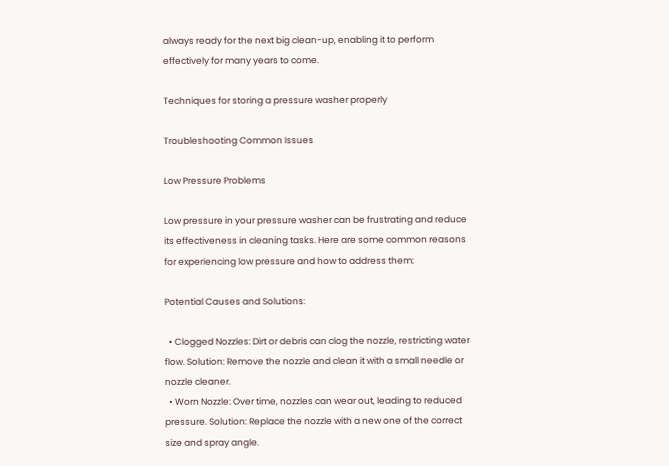always ready for the next big clean-up, enabling it to perform effectively for many years to come.

Techniques for storing a pressure washer properly

Troubleshooting Common Issues

Low Pressure Problems

Low pressure in your pressure washer can be frustrating and reduce its effectiveness in cleaning tasks. Here are some common reasons for experiencing low pressure and how to address them:

Potential Causes and Solutions:

  • Clogged Nozzles: Dirt or debris can clog the nozzle, restricting water flow. Solution: Remove the nozzle and clean it with a small needle or nozzle cleaner.
  • Worn Nozzle: Over time, nozzles can wear out, leading to reduced pressure. Solution: Replace the nozzle with a new one of the correct size and spray angle.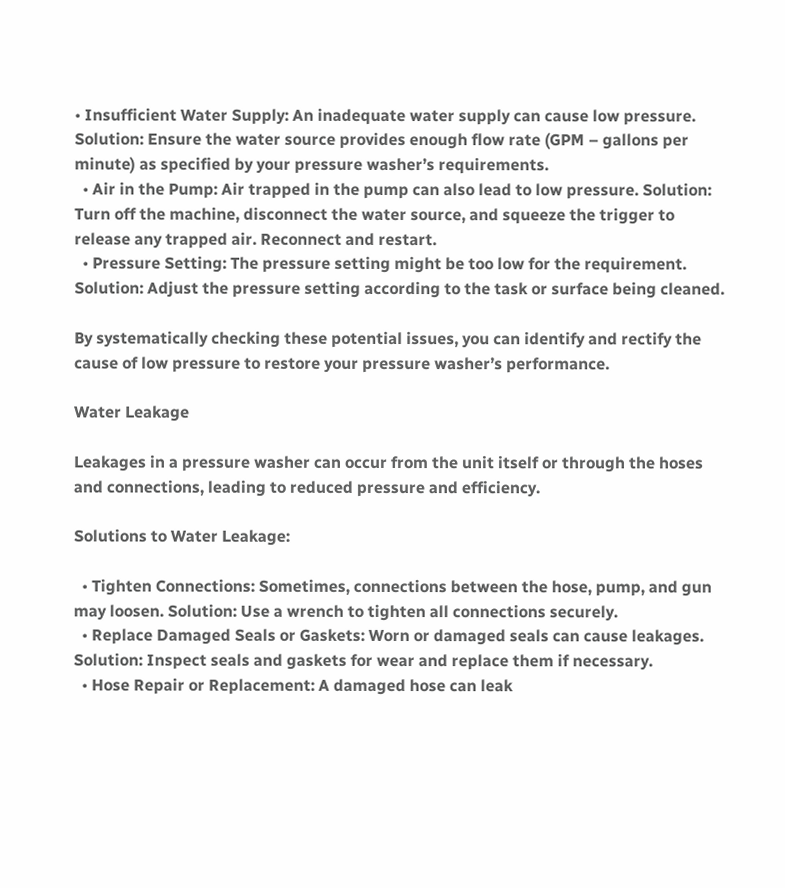• Insufficient Water Supply: An inadequate water supply can cause low pressure. Solution: Ensure the water source provides enough flow rate (GPM – gallons per minute) as specified by your pressure washer’s requirements.
  • Air in the Pump: Air trapped in the pump can also lead to low pressure. Solution: Turn off the machine, disconnect the water source, and squeeze the trigger to release any trapped air. Reconnect and restart.
  • Pressure Setting: The pressure setting might be too low for the requirement. Solution: Adjust the pressure setting according to the task or surface being cleaned.

By systematically checking these potential issues, you can identify and rectify the cause of low pressure to restore your pressure washer’s performance.

Water Leakage

Leakages in a pressure washer can occur from the unit itself or through the hoses and connections, leading to reduced pressure and efficiency.

Solutions to Water Leakage:

  • Tighten Connections: Sometimes, connections between the hose, pump, and gun may loosen. Solution: Use a wrench to tighten all connections securely.
  • Replace Damaged Seals or Gaskets: Worn or damaged seals can cause leakages. Solution: Inspect seals and gaskets for wear and replace them if necessary.
  • Hose Repair or Replacement: A damaged hose can leak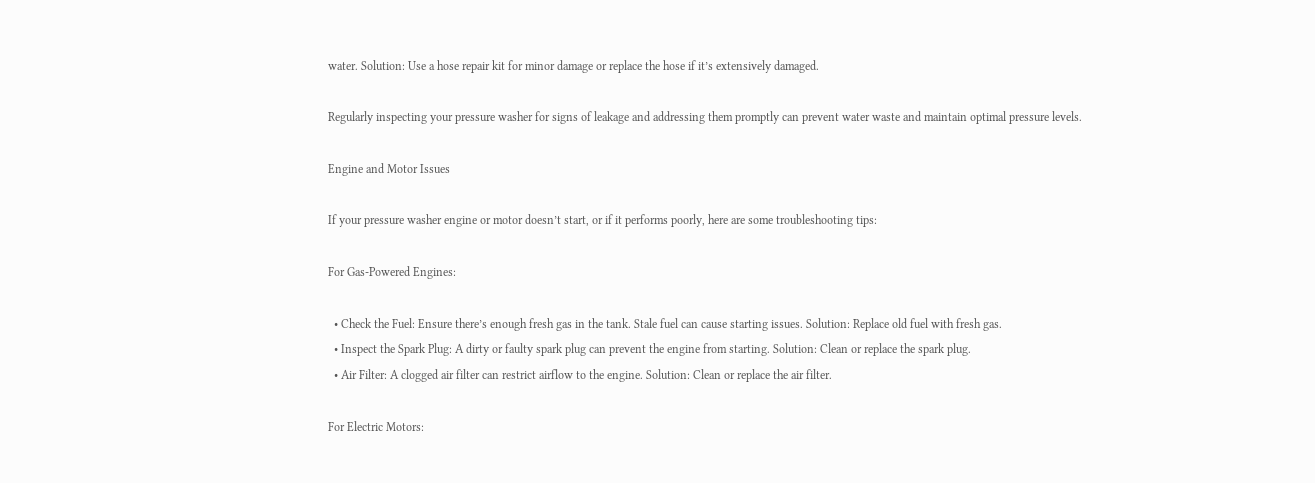water. Solution: Use a hose repair kit for minor damage or replace the hose if it’s extensively damaged.

Regularly inspecting your pressure washer for signs of leakage and addressing them promptly can prevent water waste and maintain optimal pressure levels.

Engine and Motor Issues

If your pressure washer engine or motor doesn’t start, or if it performs poorly, here are some troubleshooting tips:

For Gas-Powered Engines:

  • Check the Fuel: Ensure there’s enough fresh gas in the tank. Stale fuel can cause starting issues. Solution: Replace old fuel with fresh gas.
  • Inspect the Spark Plug: A dirty or faulty spark plug can prevent the engine from starting. Solution: Clean or replace the spark plug.
  • Air Filter: A clogged air filter can restrict airflow to the engine. Solution: Clean or replace the air filter.

For Electric Motors: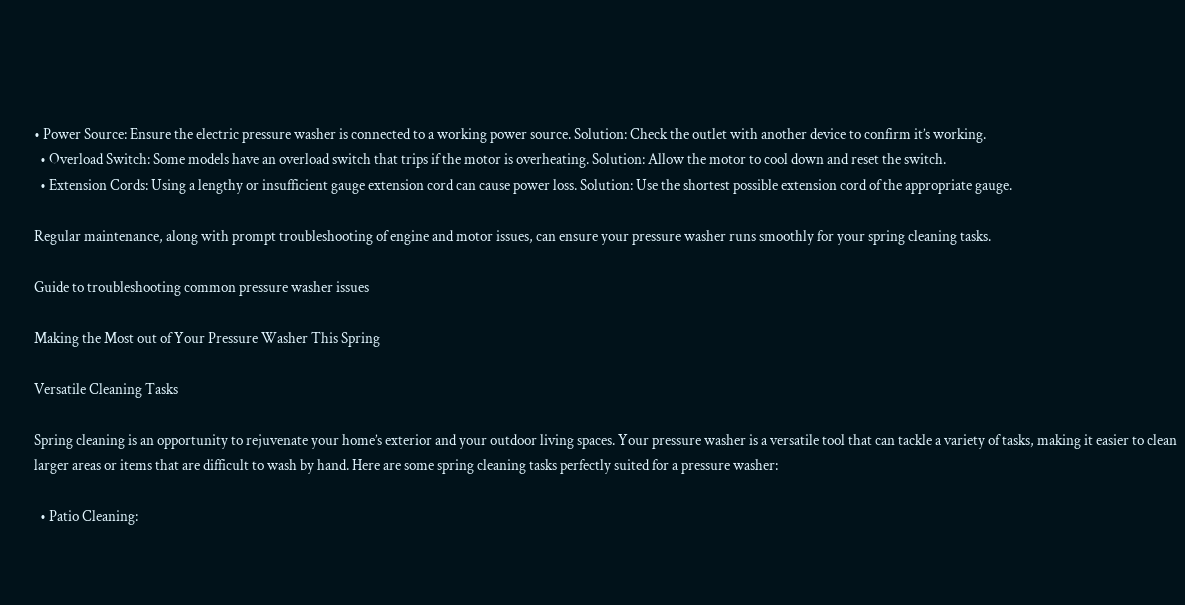• Power Source: Ensure the electric pressure washer is connected to a working power source. Solution: Check the outlet with another device to confirm it’s working.
  • Overload Switch: Some models have an overload switch that trips if the motor is overheating. Solution: Allow the motor to cool down and reset the switch.
  • Extension Cords: Using a lengthy or insufficient gauge extension cord can cause power loss. Solution: Use the shortest possible extension cord of the appropriate gauge.

Regular maintenance, along with prompt troubleshooting of engine and motor issues, can ensure your pressure washer runs smoothly for your spring cleaning tasks.

Guide to troubleshooting common pressure washer issues

Making the Most out of Your Pressure Washer This Spring

Versatile Cleaning Tasks

Spring cleaning is an opportunity to rejuvenate your home’s exterior and your outdoor living spaces. Your pressure washer is a versatile tool that can tackle a variety of tasks, making it easier to clean larger areas or items that are difficult to wash by hand. Here are some spring cleaning tasks perfectly suited for a pressure washer:

  • Patio Cleaning: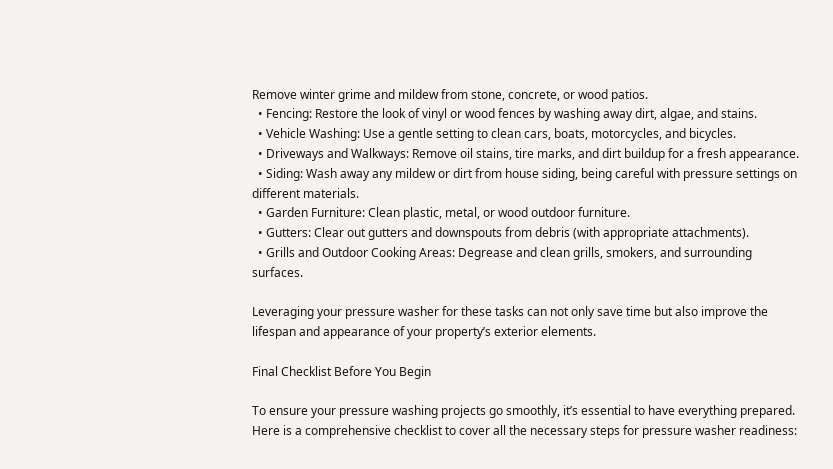Remove winter grime and mildew from stone, concrete, or wood patios.
  • Fencing: Restore the look of vinyl or wood fences by washing away dirt, algae, and stains.
  • Vehicle Washing: Use a gentle setting to clean cars, boats, motorcycles, and bicycles.
  • Driveways and Walkways: Remove oil stains, tire marks, and dirt buildup for a fresh appearance.
  • Siding: Wash away any mildew or dirt from house siding, being careful with pressure settings on different materials.
  • Garden Furniture: Clean plastic, metal, or wood outdoor furniture.
  • Gutters: Clear out gutters and downspouts from debris (with appropriate attachments).
  • Grills and Outdoor Cooking Areas: Degrease and clean grills, smokers, and surrounding surfaces.

Leveraging your pressure washer for these tasks can not only save time but also improve the lifespan and appearance of your property’s exterior elements.

Final Checklist Before You Begin

To ensure your pressure washing projects go smoothly, it’s essential to have everything prepared. Here is a comprehensive checklist to cover all the necessary steps for pressure washer readiness: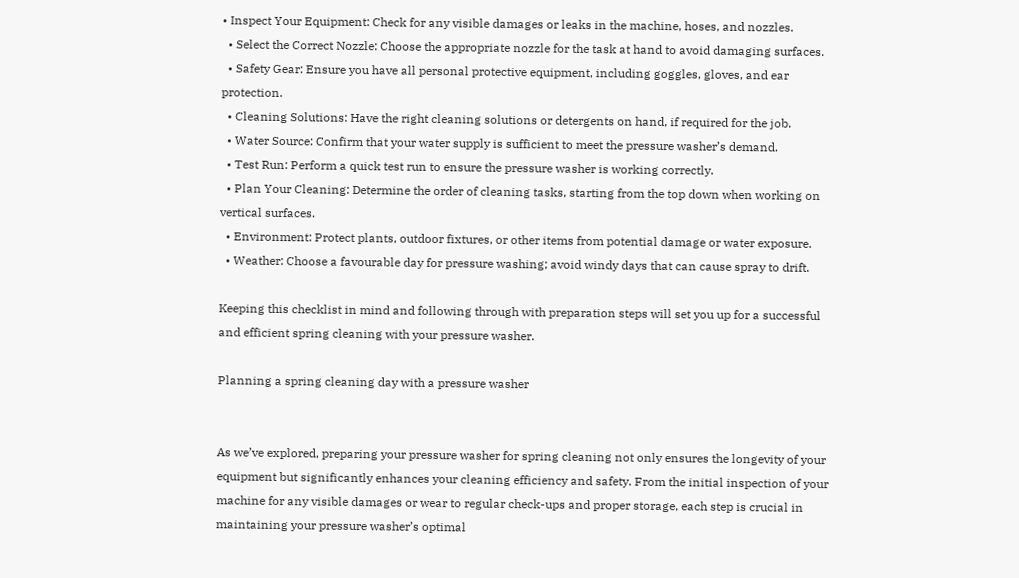• Inspect Your Equipment: Check for any visible damages or leaks in the machine, hoses, and nozzles.
  • Select the Correct Nozzle: Choose the appropriate nozzle for the task at hand to avoid damaging surfaces.
  • Safety Gear: Ensure you have all personal protective equipment, including goggles, gloves, and ear protection.
  • Cleaning Solutions: Have the right cleaning solutions or detergents on hand, if required for the job.
  • Water Source: Confirm that your water supply is sufficient to meet the pressure washer’s demand.
  • Test Run: Perform a quick test run to ensure the pressure washer is working correctly.
  • Plan Your Cleaning: Determine the order of cleaning tasks, starting from the top down when working on vertical surfaces.
  • Environment: Protect plants, outdoor fixtures, or other items from potential damage or water exposure.
  • Weather: Choose a favourable day for pressure washing; avoid windy days that can cause spray to drift.

Keeping this checklist in mind and following through with preparation steps will set you up for a successful and efficient spring cleaning with your pressure washer.

Planning a spring cleaning day with a pressure washer


As we’ve explored, preparing your pressure washer for spring cleaning not only ensures the longevity of your equipment but significantly enhances your cleaning efficiency and safety. From the initial inspection of your machine for any visible damages or wear to regular check-ups and proper storage, each step is crucial in maintaining your pressure washer’s optimal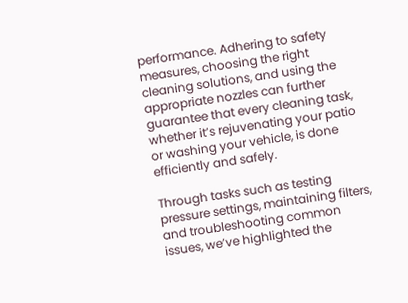performance. Adhering to safety measures, choosing the right cleaning solutions, and using the appropriate nozzles can further guarantee that every cleaning task, whether it’s rejuvenating your patio or washing your vehicle, is done efficiently and safely.

Through tasks such as testing pressure settings, maintaining filters, and troubleshooting common issues, we’ve highlighted the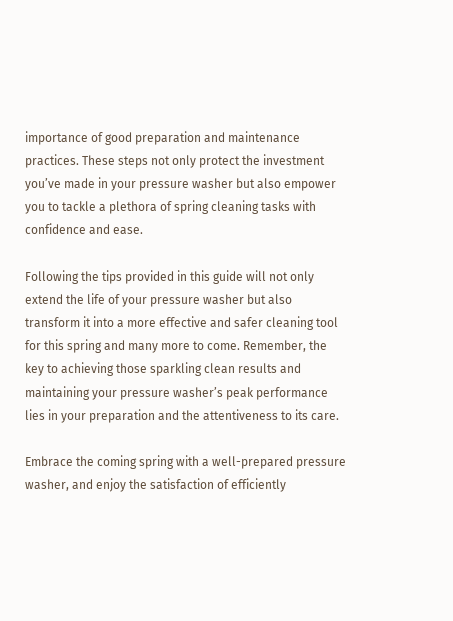importance of good preparation and maintenance practices. These steps not only protect the investment you’ve made in your pressure washer but also empower you to tackle a plethora of spring cleaning tasks with confidence and ease.

Following the tips provided in this guide will not only extend the life of your pressure washer but also transform it into a more effective and safer cleaning tool for this spring and many more to come. Remember, the key to achieving those sparkling clean results and maintaining your pressure washer’s peak performance lies in your preparation and the attentiveness to its care.

Embrace the coming spring with a well-prepared pressure washer, and enjoy the satisfaction of efficiently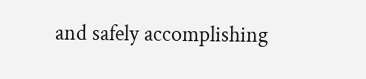and safely accomplishing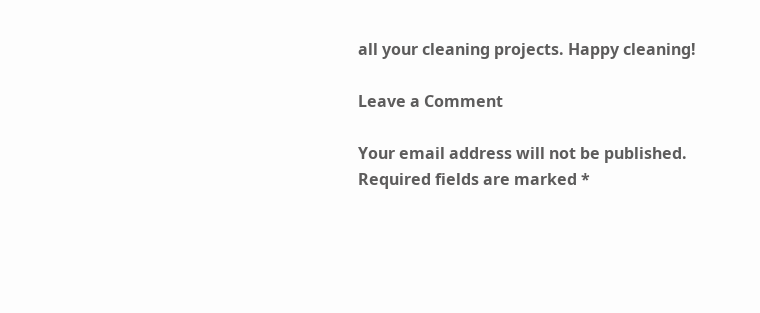all your cleaning projects. Happy cleaning!

Leave a Comment

Your email address will not be published. Required fields are marked *